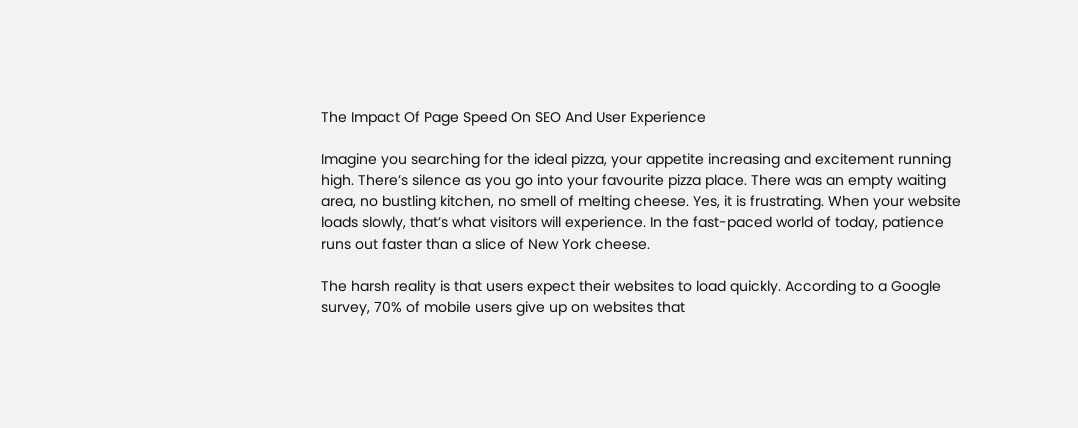The Impact Of Page Speed On SEO And User Experience

Imagine you searching for the ideal pizza, your appetite increasing and excitement running high. There’s silence as you go into your favourite pizza place. There was an empty waiting area, no bustling kitchen, no smell of melting cheese. Yes, it is frustrating. When your website loads slowly, that’s what visitors will experience. In the fast-paced world of today, patience runs out faster than a slice of New York cheese.

The harsh reality is that users expect their websites to load quickly. According to a Google survey, 70% of mobile users give up on websites that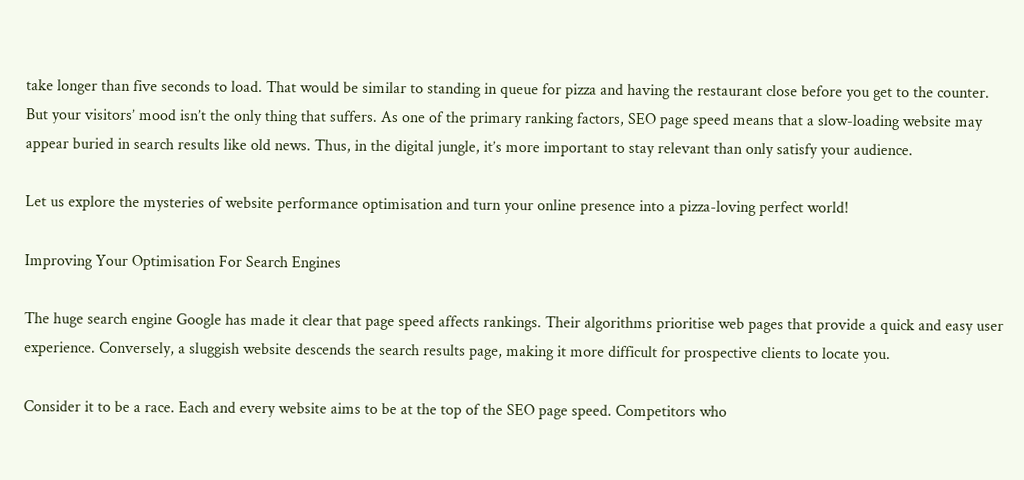take longer than five seconds to load. That would be similar to standing in queue for pizza and having the restaurant close before you get to the counter. But your visitors’ mood isn’t the only thing that suffers. As one of the primary ranking factors, SEO page speed means that a slow-loading website may appear buried in search results like old news. Thus, in the digital jungle, it’s more important to stay relevant than only satisfy your audience.

Let us explore the mysteries of website performance optimisation and turn your online presence into a pizza-loving perfect world!

Improving Your Optimisation For Search Engines

The huge search engine Google has made it clear that page speed affects rankings. Their algorithms prioritise web pages that provide a quick and easy user experience. Conversely, a sluggish website descends the search results page, making it more difficult for prospective clients to locate you.

Consider it to be a race. Each and every website aims to be at the top of the SEO page speed. Competitors who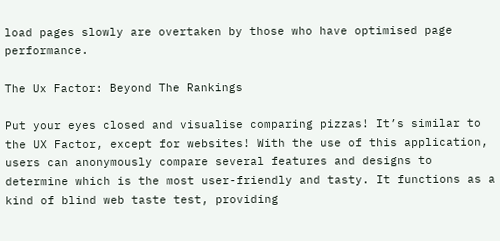load pages slowly are overtaken by those who have optimised page performance.

The Ux Factor: Beyond The Rankings

Put your eyes closed and visualise comparing pizzas! It’s similar to the UX Factor, except for websites! With the use of this application, users can anonymously compare several features and designs to determine which is the most user-friendly and tasty. It functions as a kind of blind web taste test, providing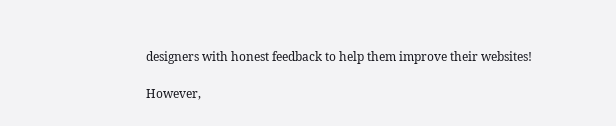designers with honest feedback to help them improve their websites!

However,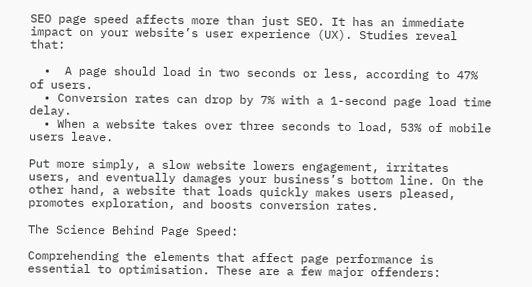SEO page speed affects more than just SEO. It has an immediate impact on your website’s user experience (UX). Studies reveal that:

  •  A page should load in two seconds or less, according to 47% of users.
  • Conversion rates can drop by 7% with a 1-second page load time delay.
  • When a website takes over three seconds to load, 53% of mobile users leave.

Put more simply, a slow website lowers engagement, irritates users, and eventually damages your business’s bottom line. On the other hand, a website that loads quickly makes users pleased, promotes exploration, and boosts conversion rates.

The Science Behind Page Speed:

Comprehending the elements that affect page performance is essential to optimisation. These are a few major offenders: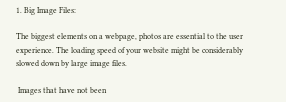1. Big Image Files:

The biggest elements on a webpage, photos are essential to the user experience. The loading speed of your website might be considerably slowed down by large image files.

 Images that have not been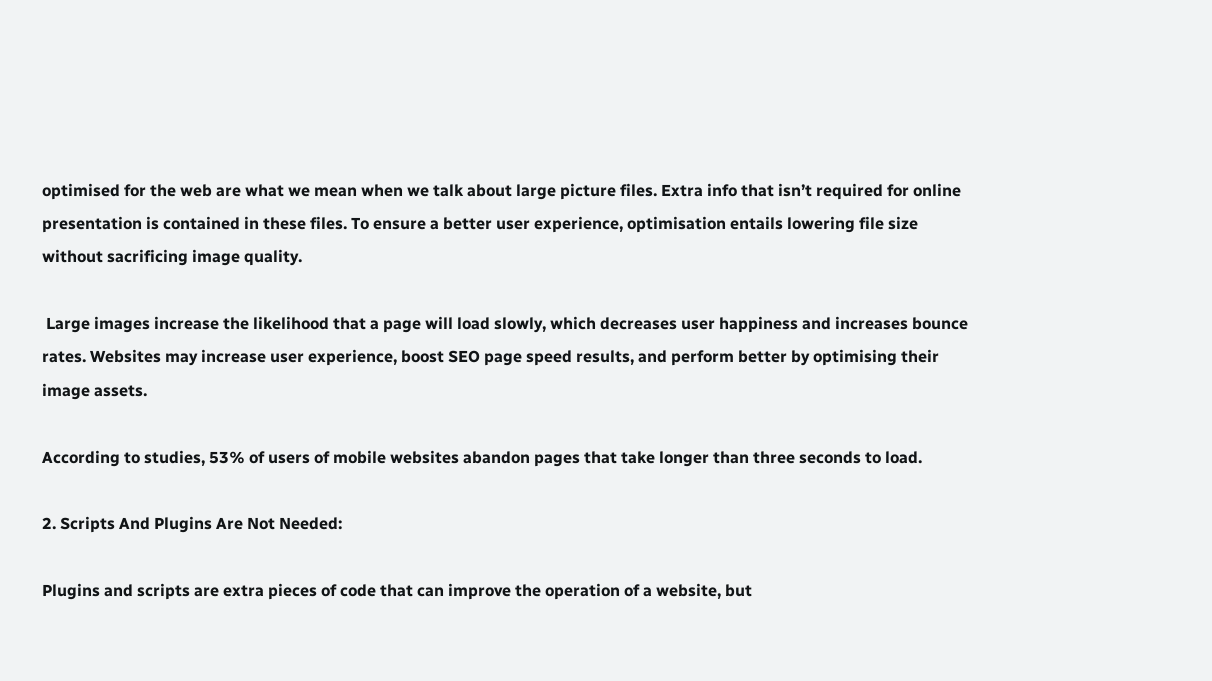optimised for the web are what we mean when we talk about large picture files. Extra info that isn’t required for online presentation is contained in these files. To ensure a better user experience, optimisation entails lowering file size without sacrificing image quality.

 Large images increase the likelihood that a page will load slowly, which decreases user happiness and increases bounce rates. Websites may increase user experience, boost SEO page speed results, and perform better by optimising their image assets.

According to studies, 53% of users of mobile websites abandon pages that take longer than three seconds to load.

2. Scripts And Plugins Are Not Needed:

Plugins and scripts are extra pieces of code that can improve the operation of a website, but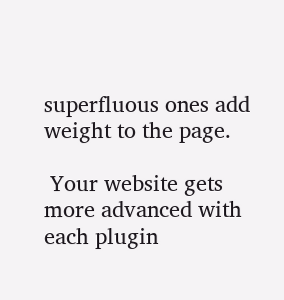superfluous ones add weight to the page.

 Your website gets more advanced with each plugin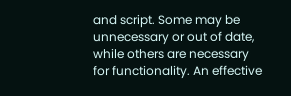and script. Some may be unnecessary or out of date, while others are necessary for functionality. An effective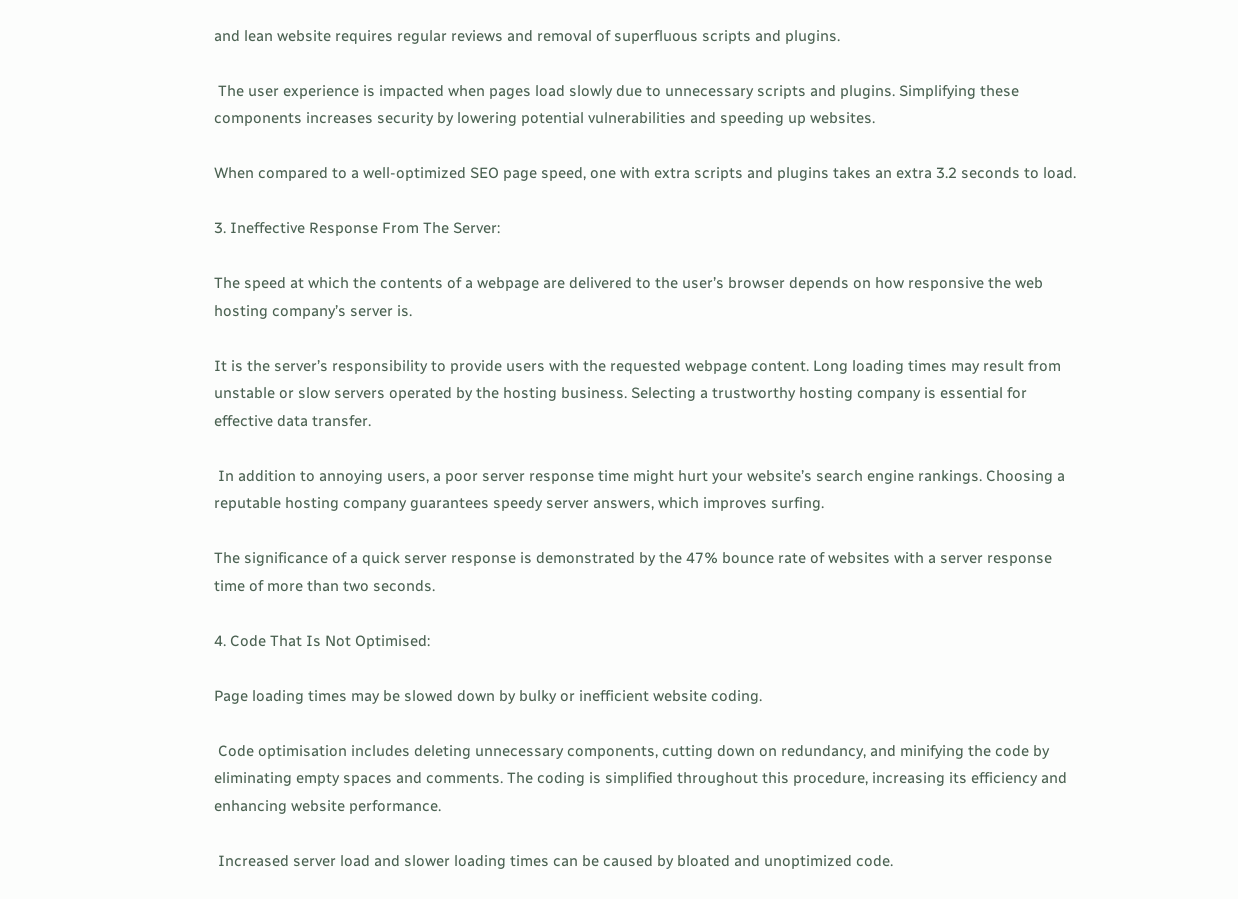and lean website requires regular reviews and removal of superfluous scripts and plugins.

 The user experience is impacted when pages load slowly due to unnecessary scripts and plugins. Simplifying these components increases security by lowering potential vulnerabilities and speeding up websites.

When compared to a well-optimized SEO page speed, one with extra scripts and plugins takes an extra 3.2 seconds to load.

3. Ineffective Response From The Server:

The speed at which the contents of a webpage are delivered to the user’s browser depends on how responsive the web hosting company’s server is.

It is the server’s responsibility to provide users with the requested webpage content. Long loading times may result from unstable or slow servers operated by the hosting business. Selecting a trustworthy hosting company is essential for effective data transfer.

 In addition to annoying users, a poor server response time might hurt your website’s search engine rankings. Choosing a reputable hosting company guarantees speedy server answers, which improves surfing.

The significance of a quick server response is demonstrated by the 47% bounce rate of websites with a server response time of more than two seconds.

4. Code That Is Not Optimised:

Page loading times may be slowed down by bulky or inefficient website coding.

 Code optimisation includes deleting unnecessary components, cutting down on redundancy, and minifying the code by eliminating empty spaces and comments. The coding is simplified throughout this procedure, increasing its efficiency and enhancing website performance.

 Increased server load and slower loading times can be caused by bloated and unoptimized code.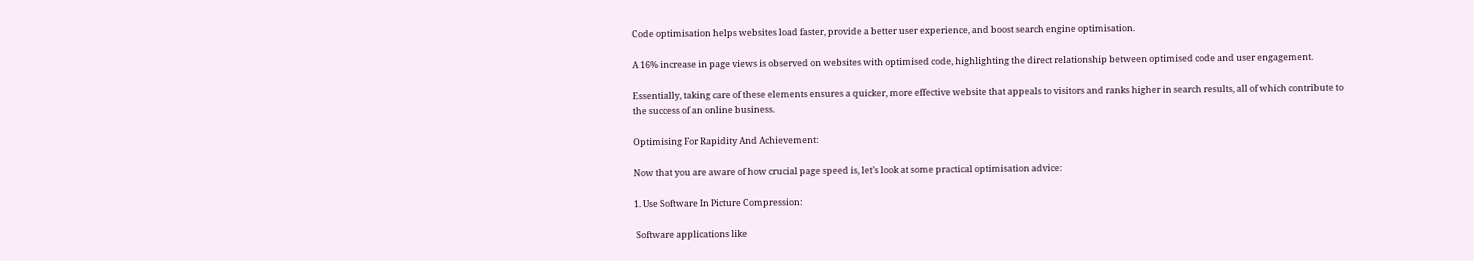Code optimisation helps websites load faster, provide a better user experience, and boost search engine optimisation.

A 16% increase in page views is observed on websites with optimised code, highlighting the direct relationship between optimised code and user engagement.

Essentially, taking care of these elements ensures a quicker, more effective website that appeals to visitors and ranks higher in search results, all of which contribute to the success of an online business.

Optimising For Rapidity And Achievement:

Now that you are aware of how crucial page speed is, let’s look at some practical optimisation advice:

1. Use Software In Picture Compression:

 Software applications like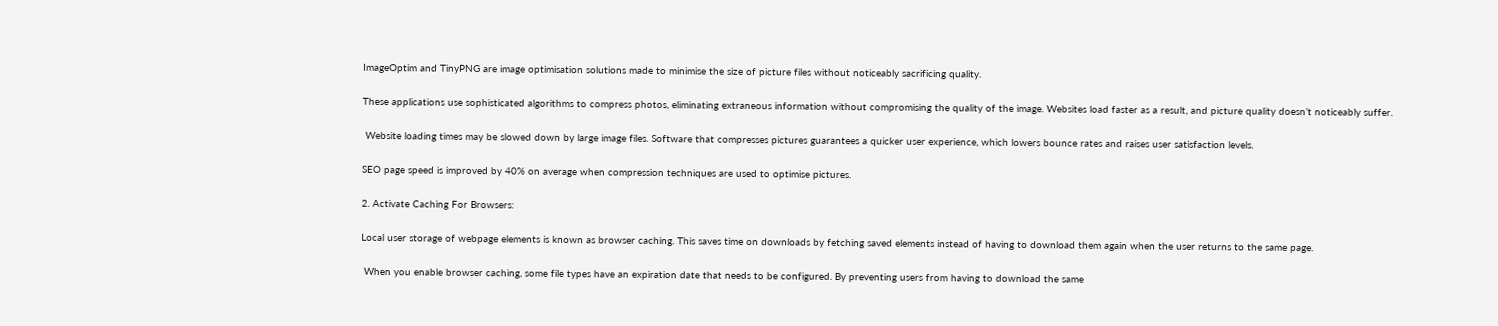ImageOptim and TinyPNG are image optimisation solutions made to minimise the size of picture files without noticeably sacrificing quality.

These applications use sophisticated algorithms to compress photos, eliminating extraneous information without compromising the quality of the image. Websites load faster as a result, and picture quality doesn’t noticeably suffer.

 Website loading times may be slowed down by large image files. Software that compresses pictures guarantees a quicker user experience, which lowers bounce rates and raises user satisfaction levels.

SEO page speed is improved by 40% on average when compression techniques are used to optimise pictures.

2. Activate Caching For Browsers:

Local user storage of webpage elements is known as browser caching. This saves time on downloads by fetching saved elements instead of having to download them again when the user returns to the same page.

 When you enable browser caching, some file types have an expiration date that needs to be configured. By preventing users from having to download the same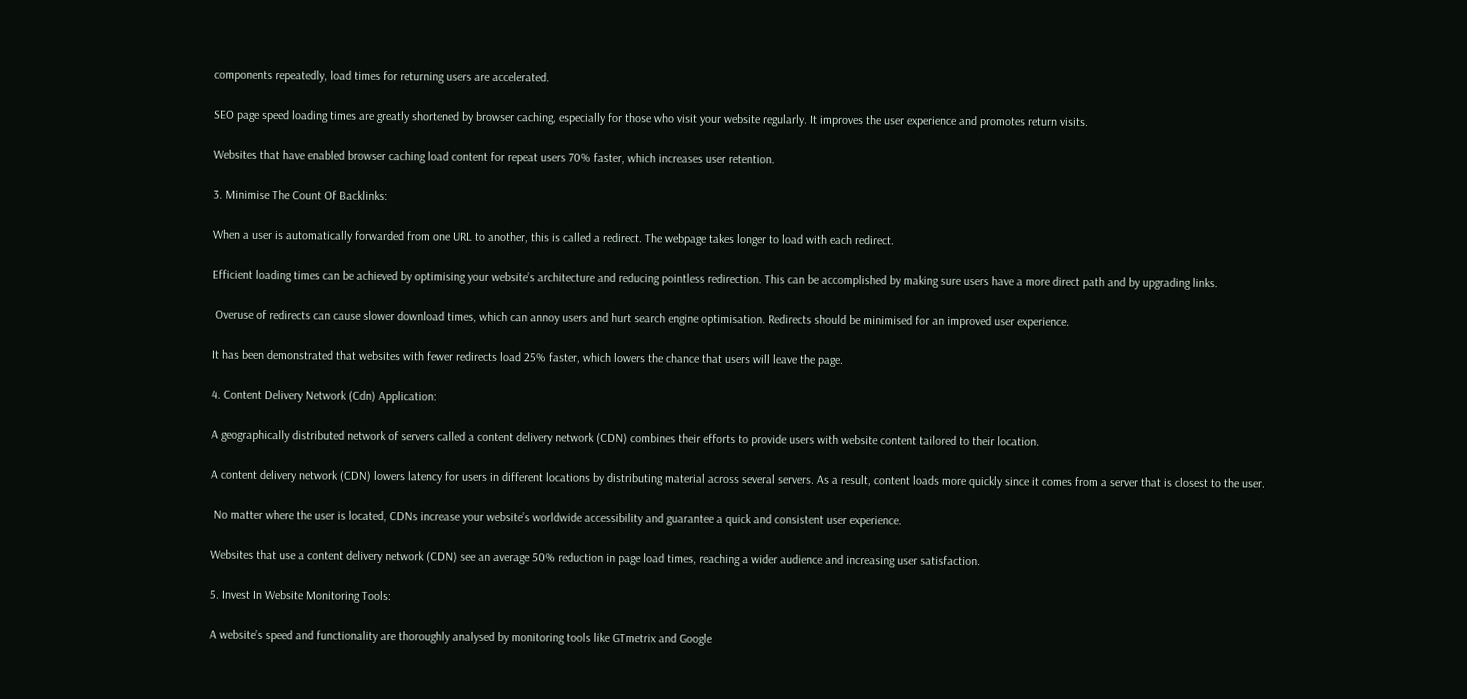components repeatedly, load times for returning users are accelerated.

SEO page speed loading times are greatly shortened by browser caching, especially for those who visit your website regularly. It improves the user experience and promotes return visits.

Websites that have enabled browser caching load content for repeat users 70% faster, which increases user retention.

3. Minimise The Count Of Backlinks:

When a user is automatically forwarded from one URL to another, this is called a redirect. The webpage takes longer to load with each redirect.

Efficient loading times can be achieved by optimising your website’s architecture and reducing pointless redirection. This can be accomplished by making sure users have a more direct path and by upgrading links.

 Overuse of redirects can cause slower download times, which can annoy users and hurt search engine optimisation. Redirects should be minimised for an improved user experience.

It has been demonstrated that websites with fewer redirects load 25% faster, which lowers the chance that users will leave the page.

4. Content Delivery Network (Cdn) Application:

A geographically distributed network of servers called a content delivery network (CDN) combines their efforts to provide users with website content tailored to their location.

A content delivery network (CDN) lowers latency for users in different locations by distributing material across several servers. As a result, content loads more quickly since it comes from a server that is closest to the user.

 No matter where the user is located, CDNs increase your website’s worldwide accessibility and guarantee a quick and consistent user experience.

Websites that use a content delivery network (CDN) see an average 50% reduction in page load times, reaching a wider audience and increasing user satisfaction.

5. Invest In Website Monitoring Tools:

A website’s speed and functionality are thoroughly analysed by monitoring tools like GTmetrix and Google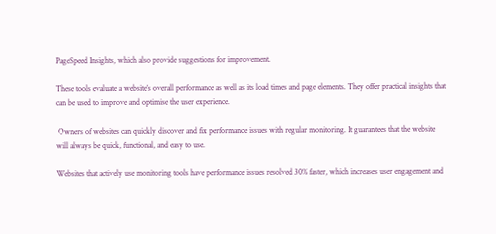PageSpeed Insights, which also provide suggestions for improvement.

These tools evaluate a website’s overall performance as well as its load times and page elements. They offer practical insights that can be used to improve and optimise the user experience.

 Owners of websites can quickly discover and fix performance issues with regular monitoring. It guarantees that the website will always be quick, functional, and easy to use.

Websites that actively use monitoring tools have performance issues resolved 30% faster, which increases user engagement and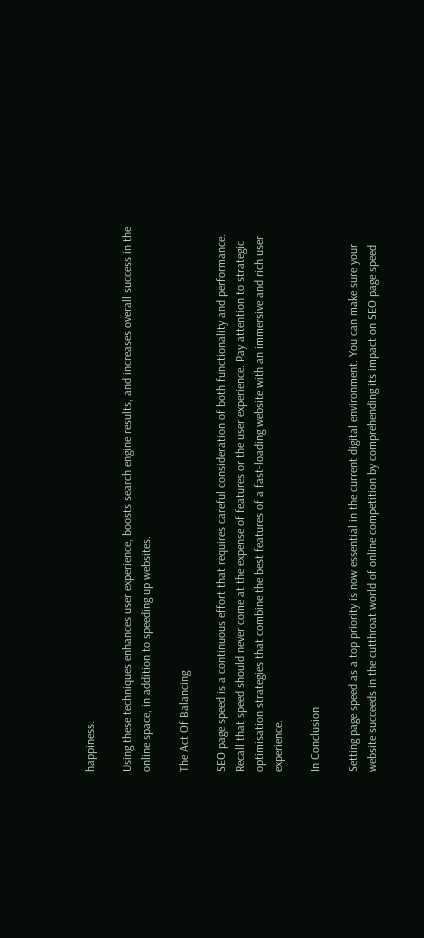happiness.

Using these techniques enhances user experience, boosts search engine results, and increases overall success in the online space, in addition to speeding up websites.

The Act Of Balancing

SEO page speed is a continuous effort that requires careful consideration of both functionality and performance. Recall that speed should never come at the expense of features or the user experience. Pay attention to strategic optimisation strategies that combine the best features of a fast-loading website with an immersive and rich user experience.

In Conclusion

Setting page speed as a top priority is now essential in the current digital environment. You can make sure your website succeeds in the cutthroat world of online competition by comprehending its impact on SEO page speed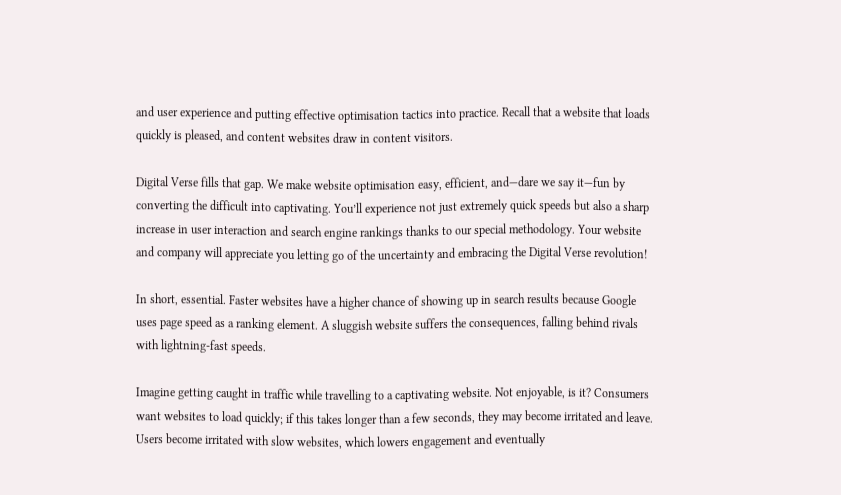and user experience and putting effective optimisation tactics into practice. Recall that a website that loads quickly is pleased, and content websites draw in content visitors.

Digital Verse fills that gap. We make website optimisation easy, efficient, and—dare we say it—fun by converting the difficult into captivating. You’ll experience not just extremely quick speeds but also a sharp increase in user interaction and search engine rankings thanks to our special methodology. Your website and company will appreciate you letting go of the uncertainty and embracing the Digital Verse revolution!

In short, essential. Faster websites have a higher chance of showing up in search results because Google uses page speed as a ranking element. A sluggish website suffers the consequences, falling behind rivals with lightning-fast speeds.

Imagine getting caught in traffic while travelling to a captivating website. Not enjoyable, is it? Consumers want websites to load quickly; if this takes longer than a few seconds, they may become irritated and leave. Users become irritated with slow websites, which lowers engagement and eventually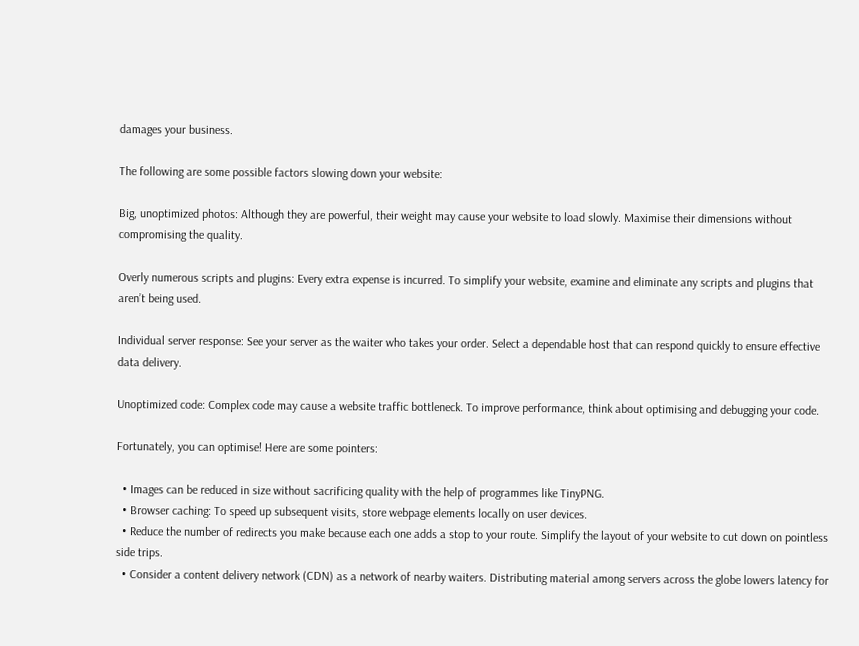damages your business.

The following are some possible factors slowing down your website:

Big, unoptimized photos: Although they are powerful, their weight may cause your website to load slowly. Maximise their dimensions without compromising the quality.

Overly numerous scripts and plugins: Every extra expense is incurred. To simplify your website, examine and eliminate any scripts and plugins that aren’t being used.

Individual server response: See your server as the waiter who takes your order. Select a dependable host that can respond quickly to ensure effective data delivery.

Unoptimized code: Complex code may cause a website traffic bottleneck. To improve performance, think about optimising and debugging your code.

Fortunately, you can optimise! Here are some pointers:

  • Images can be reduced in size without sacrificing quality with the help of programmes like TinyPNG.
  • Browser caching: To speed up subsequent visits, store webpage elements locally on user devices.
  • Reduce the number of redirects you make because each one adds a stop to your route. Simplify the layout of your website to cut down on pointless side trips.
  • Consider a content delivery network (CDN) as a network of nearby waiters. Distributing material among servers across the globe lowers latency for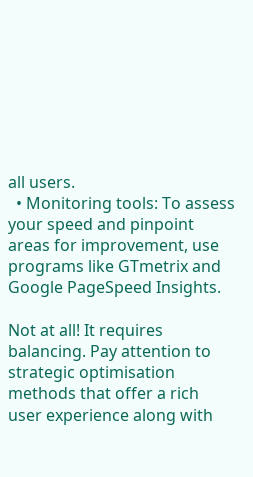all users.
  • Monitoring tools: To assess your speed and pinpoint areas for improvement, use programs like GTmetrix and Google PageSpeed Insights.

Not at all! It requires balancing. Pay attention to strategic optimisation methods that offer a rich user experience along with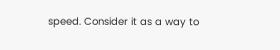speed. Consider it as a way to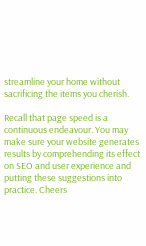streamline your home without sacrificing the items you cherish.

Recall that page speed is a continuous endeavour. You may make sure your website generates results by comprehending its effect on SEO and user experience and putting these suggestions into practice. Cheers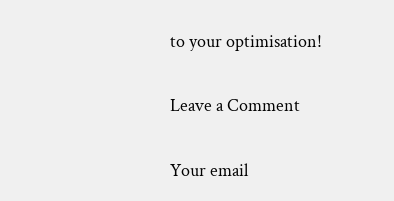to your optimisation!

Leave a Comment

Your email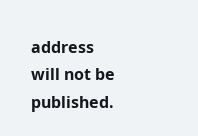address will not be published.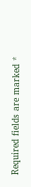Required fields are marked *